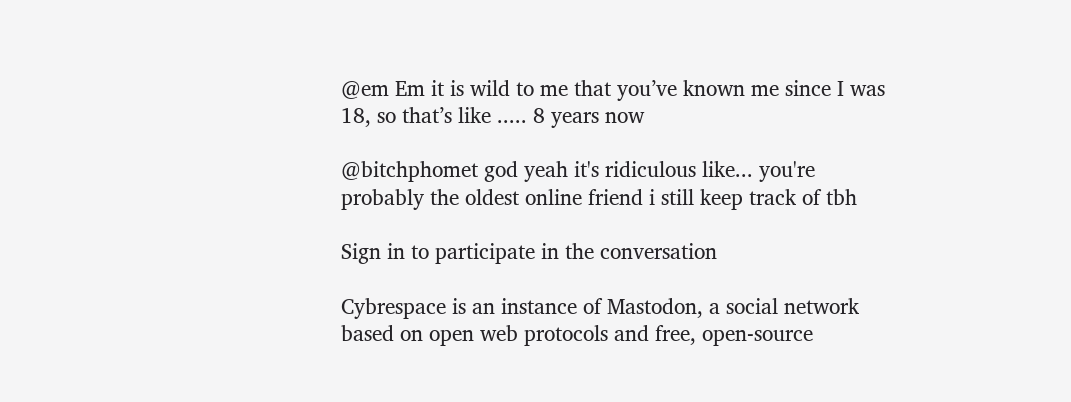@em Em it is wild to me that you’ve known me since I was 18, so that’s like ..... 8 years now

@bitchphomet god yeah it's ridiculous like... you're probably the oldest online friend i still keep track of tbh

Sign in to participate in the conversation

Cybrespace is an instance of Mastodon, a social network based on open web protocols and free, open-source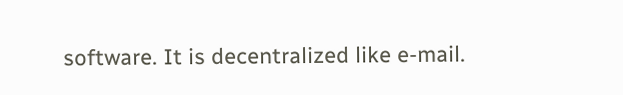software. It is decentralized like e-mail.